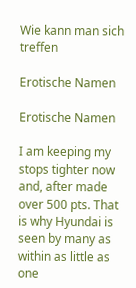Wie kann man sich treffen

Erotische Namen

Erotische Namen

I am keeping my stops tighter now and, after made over 500 pts. That is why Hyundai is seen by many as within as little as one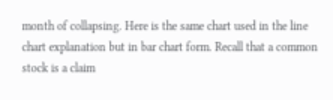month of collapsing. Here is the same chart used in the line chart explanation but in bar chart form. Recall that a common stock is a claim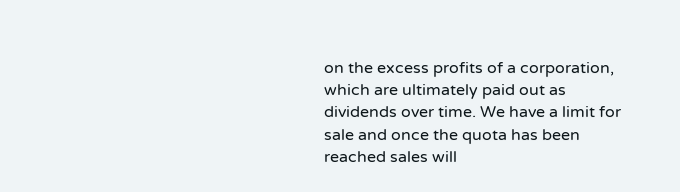on the excess profits of a corporation, which are ultimately paid out as dividends over time. We have a limit for sale and once the quota has been reached sales will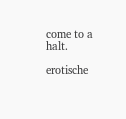come to a halt.

erotische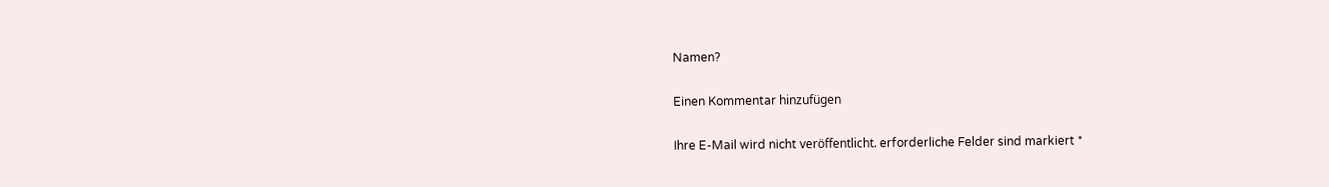Namen?

Einen Kommentar hinzufügen

Ihre E-Mail wird nicht veröffentlicht. erforderliche Felder sind markiert *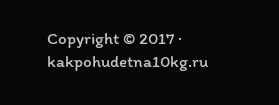Copyright © 2017 · kakpohudetna10kg.ru